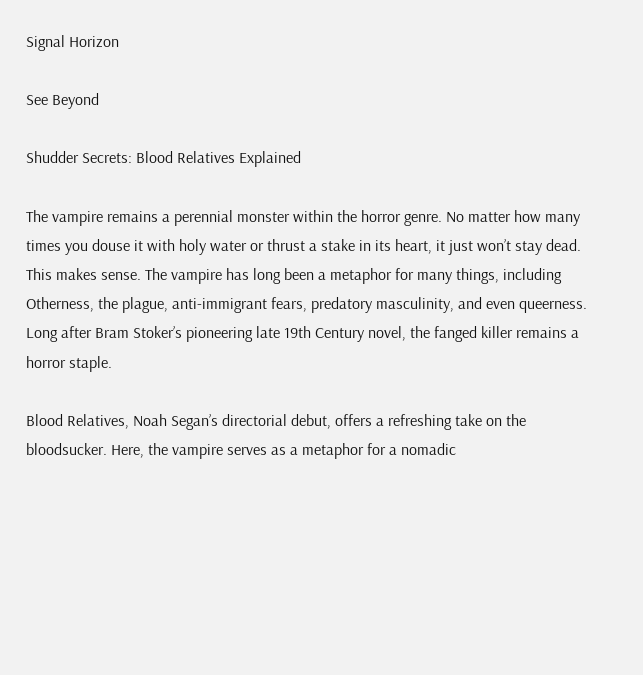Signal Horizon

See Beyond

Shudder Secrets: Blood Relatives Explained

The vampire remains a perennial monster within the horror genre. No matter how many times you douse it with holy water or thrust a stake in its heart, it just won’t stay dead. This makes sense. The vampire has long been a metaphor for many things, including Otherness, the plague, anti-immigrant fears, predatory masculinity, and even queerness. Long after Bram Stoker’s pioneering late 19th Century novel, the fanged killer remains a horror staple.

Blood Relatives, Noah Segan’s directorial debut, offers a refreshing take on the bloodsucker. Here, the vampire serves as a metaphor for a nomadic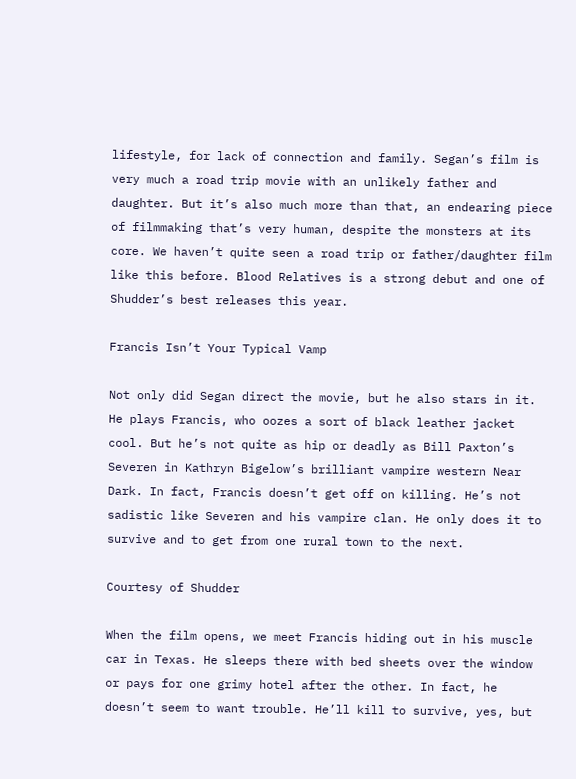lifestyle, for lack of connection and family. Segan’s film is very much a road trip movie with an unlikely father and daughter. But it’s also much more than that, an endearing piece of filmmaking that’s very human, despite the monsters at its core. We haven’t quite seen a road trip or father/daughter film like this before. Blood Relatives is a strong debut and one of Shudder’s best releases this year.

Francis Isn’t Your Typical Vamp

Not only did Segan direct the movie, but he also stars in it. He plays Francis, who oozes a sort of black leather jacket cool. But he’s not quite as hip or deadly as Bill Paxton’s Severen in Kathryn Bigelow’s brilliant vampire western Near Dark. In fact, Francis doesn’t get off on killing. He’s not sadistic like Severen and his vampire clan. He only does it to survive and to get from one rural town to the next.

Courtesy of Shudder

When the film opens, we meet Francis hiding out in his muscle car in Texas. He sleeps there with bed sheets over the window or pays for one grimy hotel after the other. In fact, he doesn’t seem to want trouble. He’ll kill to survive, yes, but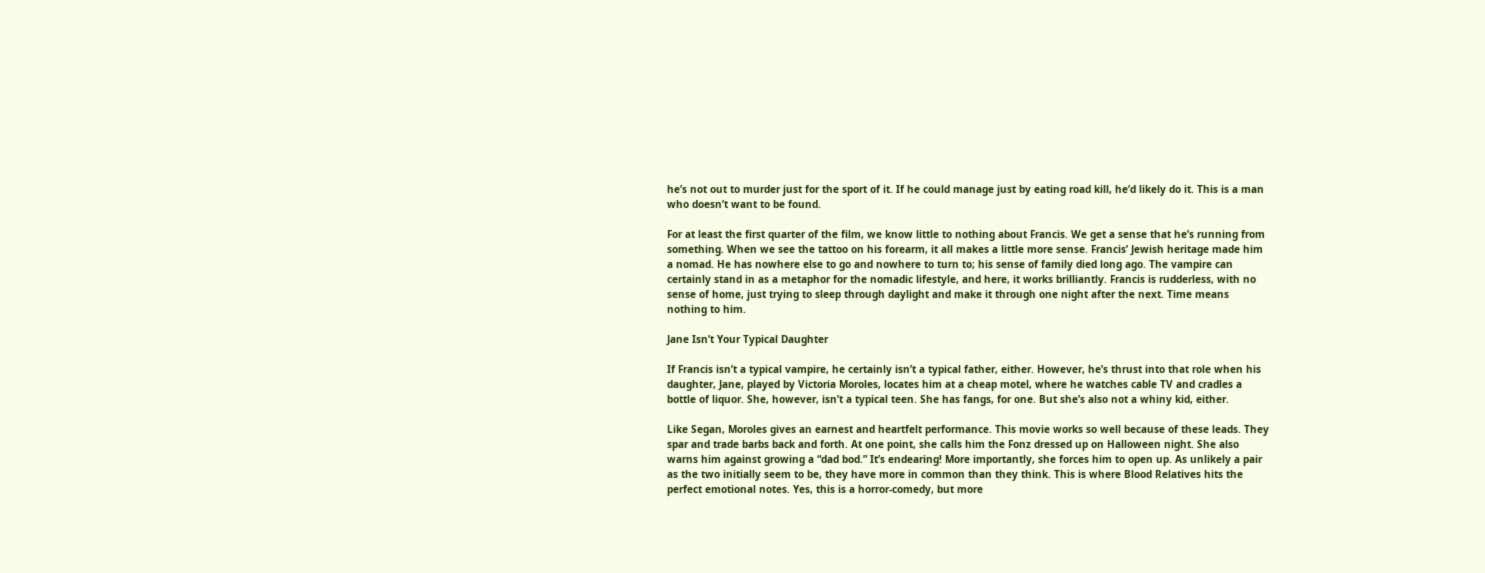he’s not out to murder just for the sport of it. If he could manage just by eating road kill, he’d likely do it. This is a man who doesn’t want to be found.

For at least the first quarter of the film, we know little to nothing about Francis. We get a sense that he’s running from something. When we see the tattoo on his forearm, it all makes a little more sense. Francis’ Jewish heritage made him a nomad. He has nowhere else to go and nowhere to turn to; his sense of family died long ago. The vampire can certainly stand in as a metaphor for the nomadic lifestyle, and here, it works brilliantly. Francis is rudderless, with no sense of home, just trying to sleep through daylight and make it through one night after the next. Time means nothing to him.

Jane Isn’t Your Typical Daughter

If Francis isn’t a typical vampire, he certainly isn’t a typical father, either. However, he’s thrust into that role when his daughter, Jane, played by Victoria Moroles, locates him at a cheap motel, where he watches cable TV and cradles a bottle of liquor. She, however, isn’t a typical teen. She has fangs, for one. But she’s also not a whiny kid, either.

Like Segan, Moroles gives an earnest and heartfelt performance. This movie works so well because of these leads. They spar and trade barbs back and forth. At one point, she calls him the Fonz dressed up on Halloween night. She also warns him against growing a “dad bod.” It’s endearing! More importantly, she forces him to open up. As unlikely a pair as the two initially seem to be, they have more in common than they think. This is where Blood Relatives hits the perfect emotional notes. Yes, this is a horror-comedy, but more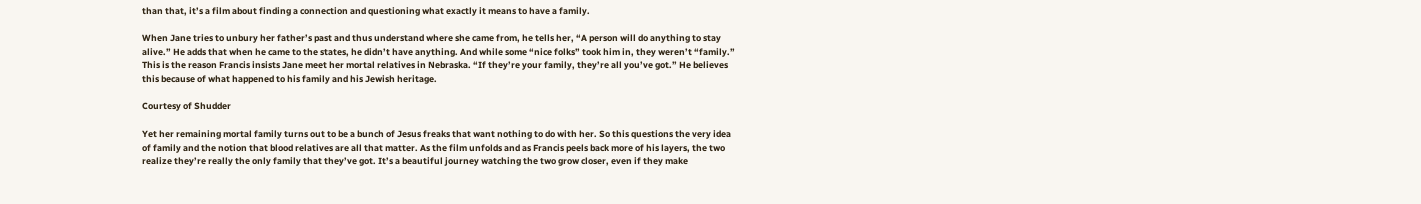than that, it’s a film about finding a connection and questioning what exactly it means to have a family.

When Jane tries to unbury her father’s past and thus understand where she came from, he tells her, “A person will do anything to stay alive.” He adds that when he came to the states, he didn’t have anything. And while some “nice folks” took him in, they weren’t “family.” This is the reason Francis insists Jane meet her mortal relatives in Nebraska. “If they’re your family, they’re all you’ve got.” He believes this because of what happened to his family and his Jewish heritage.

Courtesy of Shudder

Yet her remaining mortal family turns out to be a bunch of Jesus freaks that want nothing to do with her. So this questions the very idea of family and the notion that blood relatives are all that matter. As the film unfolds and as Francis peels back more of his layers, the two realize they’re really the only family that they’ve got. It’s a beautiful journey watching the two grow closer, even if they make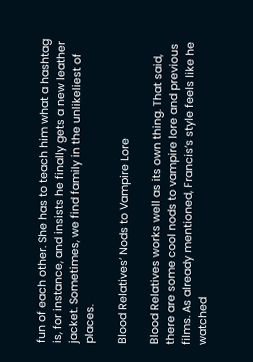fun of each other. She has to teach him what a hashtag is, for instance, and insists he finally gets a new leather jacket. Sometimes, we find family in the unlikeliest of places.

Blood Relatives’ Nods to Vampire Lore

Blood Relatives works well as its own thing. That said, there are some cool nods to vampire lore and previous films. As already mentioned, Francis’s style feels like he watched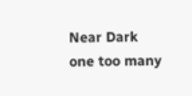Near Dark one too many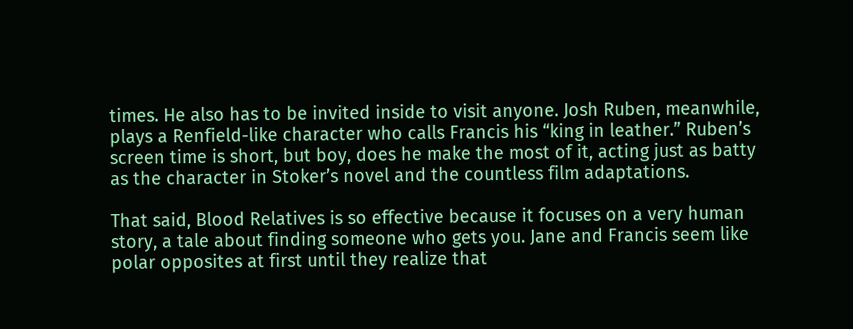times. He also has to be invited inside to visit anyone. Josh Ruben, meanwhile, plays a Renfield-like character who calls Francis his “king in leather.” Ruben’s screen time is short, but boy, does he make the most of it, acting just as batty as the character in Stoker’s novel and the countless film adaptations.

That said, Blood Relatives is so effective because it focuses on a very human story, a tale about finding someone who gets you. Jane and Francis seem like polar opposites at first until they realize that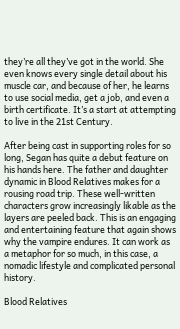they’re all they’ve got in the world. She even knows every single detail about his muscle car, and because of her, he learns to use social media, get a job, and even a birth certificate. It’s a start at attempting to live in the 21st Century.

After being cast in supporting roles for so long, Segan has quite a debut feature on his hands here. The father and daughter dynamic in Blood Relatives makes for a rousing road trip. These well-written characters grow increasingly likable as the layers are peeled back. This is an engaging and entertaining feature that again shows why the vampire endures. It can work as a metaphor for so much, in this case, a nomadic lifestyle and complicated personal history.

Blood Relatives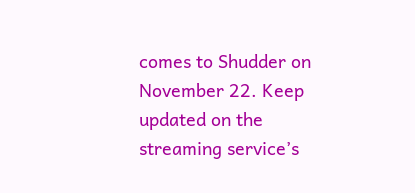comes to Shudder on November 22. Keep updated on the streaming service’s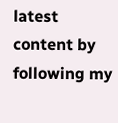latest content by following my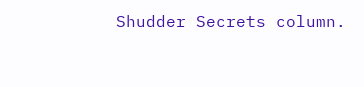Shudder Secrets column.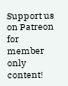Support us on Patreon for member only content!